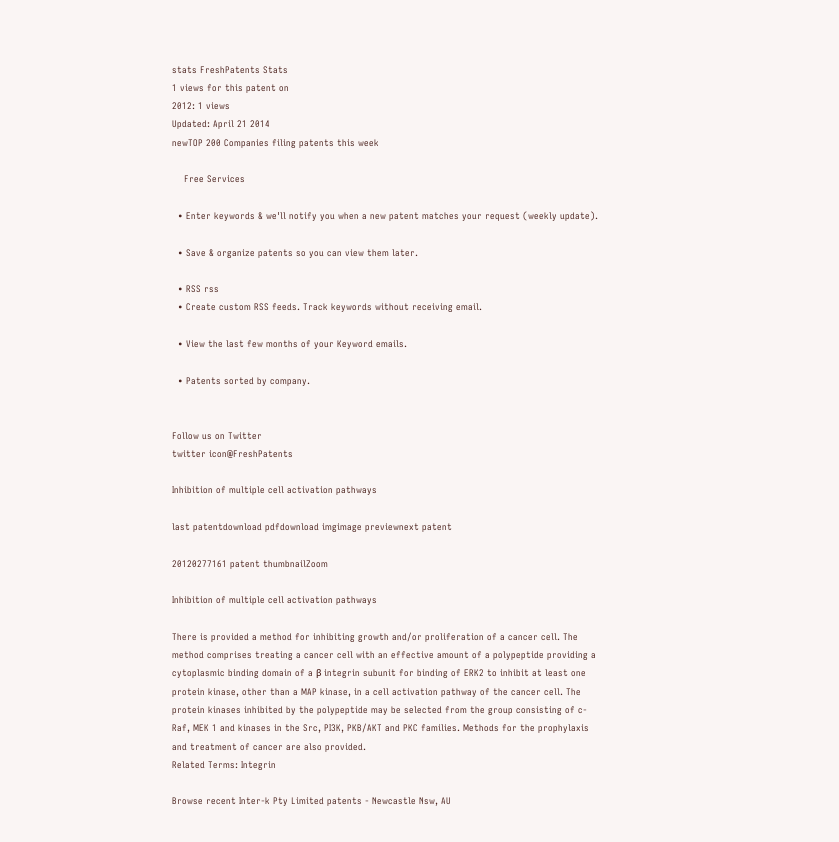stats FreshPatents Stats
1 views for this patent on
2012: 1 views
Updated: April 21 2014
newTOP 200 Companies filing patents this week

    Free Services

  • Enter keywords & we'll notify you when a new patent matches your request (weekly update).

  • Save & organize patents so you can view them later.

  • RSS rss
  • Create custom RSS feeds. Track keywords without receiving email.

  • View the last few months of your Keyword emails.

  • Patents sorted by company.


Follow us on Twitter
twitter icon@FreshPatents

Inhibition of multiple cell activation pathways

last patentdownload pdfdownload imgimage previewnext patent

20120277161 patent thumbnailZoom

Inhibition of multiple cell activation pathways

There is provided a method for inhibiting growth and/or proliferation of a cancer cell. The method comprises treating a cancer cell with an effective amount of a polypeptide providing a cytoplasmic binding domain of a β integrin subunit for binding of ERK2 to inhibit at least one protein kinase, other than a MAP kinase, in a cell activation pathway of the cancer cell. The protein kinases inhibited by the polypeptide may be selected from the group consisting of c-Raf, MEK 1 and kinases in the Src, PI3K, PKB/AKT and PKC families. Methods for the prophylaxis and treatment of cancer are also provided.
Related Terms: Integrin

Browse recent Inter-k Pty Limited patents - Newcastle Nsw, AU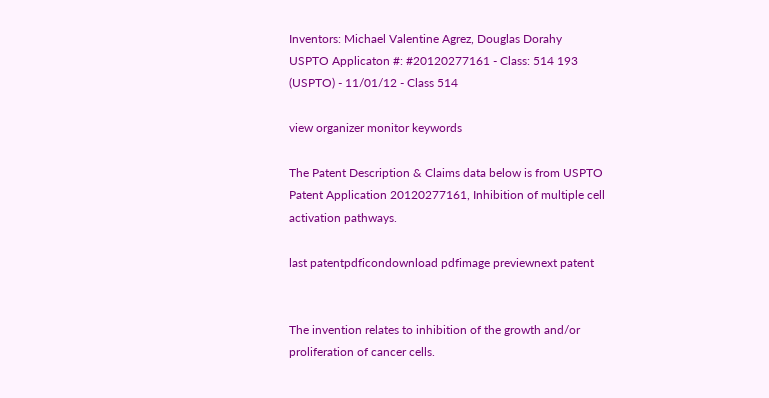Inventors: Michael Valentine Agrez, Douglas Dorahy
USPTO Applicaton #: #20120277161 - Class: 514 193 (USPTO) - 11/01/12 - Class 514

view organizer monitor keywords

The Patent Description & Claims data below is from USPTO Patent Application 20120277161, Inhibition of multiple cell activation pathways.

last patentpdficondownload pdfimage previewnext patent


The invention relates to inhibition of the growth and/or proliferation of cancer cells.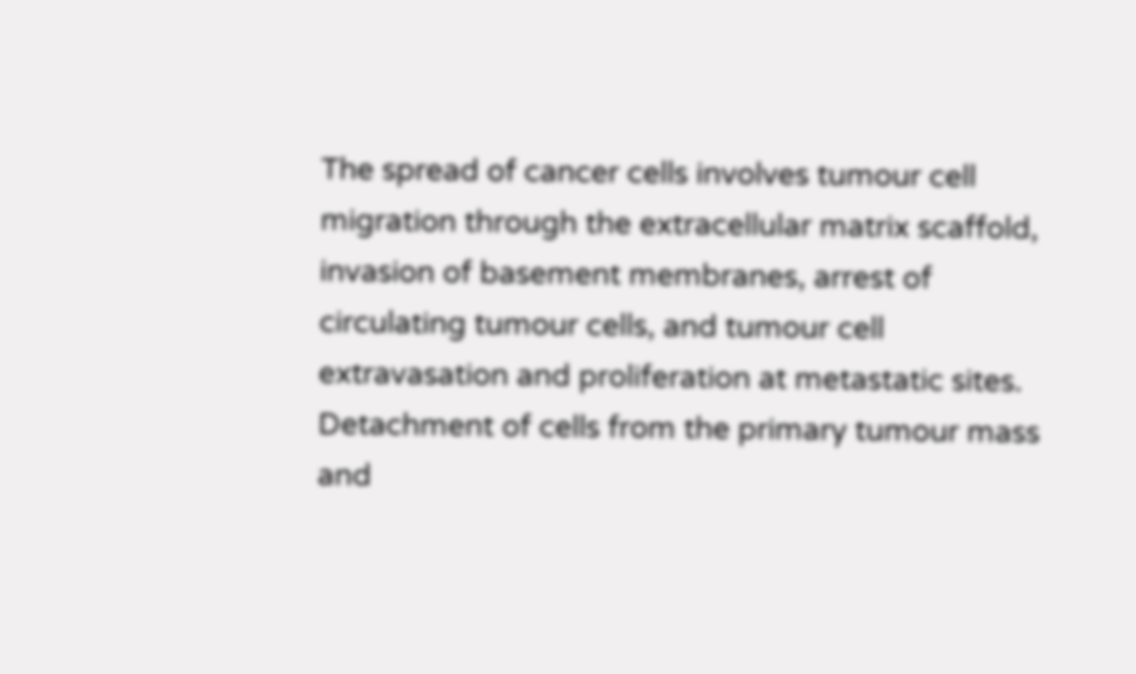The spread of cancer cells involves tumour cell migration through the extracellular matrix scaffold, invasion of basement membranes, arrest of circulating tumour cells, and tumour cell extravasation and proliferation at metastatic sites. Detachment of cells from the primary tumour mass and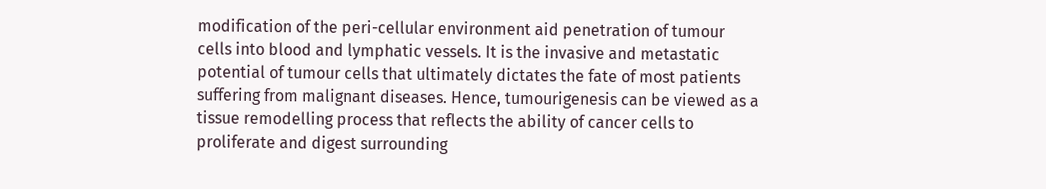modification of the peri-cellular environment aid penetration of tumour cells into blood and lymphatic vessels. It is the invasive and metastatic potential of tumour cells that ultimately dictates the fate of most patients suffering from malignant diseases. Hence, tumourigenesis can be viewed as a tissue remodelling process that reflects the ability of cancer cells to proliferate and digest surrounding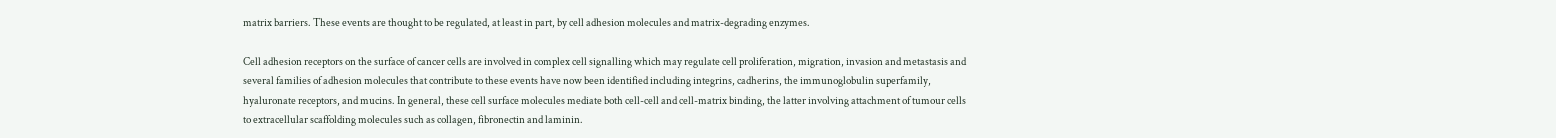matrix barriers. These events are thought to be regulated, at least in part, by cell adhesion molecules and matrix-degrading enzymes.

Cell adhesion receptors on the surface of cancer cells are involved in complex cell signalling which may regulate cell proliferation, migration, invasion and metastasis and several families of adhesion molecules that contribute to these events have now been identified including integrins, cadherins, the immunoglobulin superfamily, hyaluronate receptors, and mucins. In general, these cell surface molecules mediate both cell-cell and cell-matrix binding, the latter involving attachment of tumour cells to extracellular scaffolding molecules such as collagen, fibronectin and laminin.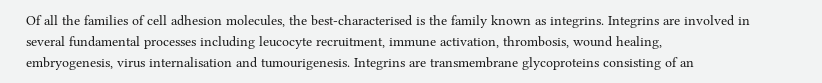Of all the families of cell adhesion molecules, the best-characterised is the family known as integrins. Integrins are involved in several fundamental processes including leucocyte recruitment, immune activation, thrombosis, wound healing, embryogenesis, virus internalisation and tumourigenesis. Integrins are transmembrane glycoproteins consisting of an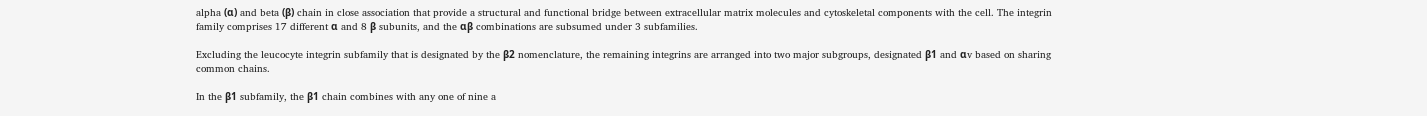alpha (α) and beta (β) chain in close association that provide a structural and functional bridge between extracellular matrix molecules and cytoskeletal components with the cell. The integrin family comprises 17 different α and 8 β subunits, and the αβ combinations are subsumed under 3 subfamilies.

Excluding the leucocyte integrin subfamily that is designated by the β2 nomenclature, the remaining integrins are arranged into two major subgroups, designated β1 and αv based on sharing common chains.

In the β1 subfamily, the β1 chain combines with any one of nine a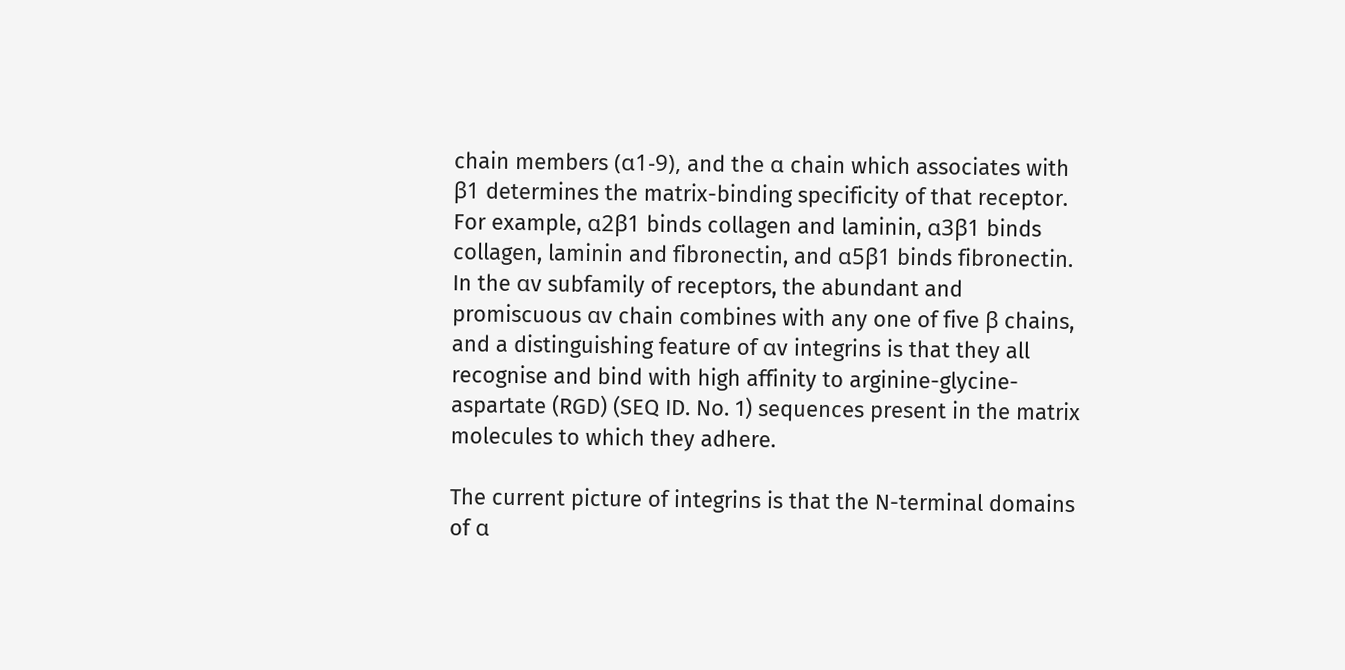chain members (α1-9), and the α chain which associates with β1 determines the matrix-binding specificity of that receptor. For example, α2β1 binds collagen and laminin, α3β1 binds collagen, laminin and fibronectin, and α5β1 binds fibronectin. In the αv subfamily of receptors, the abundant and promiscuous αv chain combines with any one of five β chains, and a distinguishing feature of αv integrins is that they all recognise and bind with high affinity to arginine-glycine-aspartate (RGD) (SEQ ID. No. 1) sequences present in the matrix molecules to which they adhere.

The current picture of integrins is that the N-terminal domains of α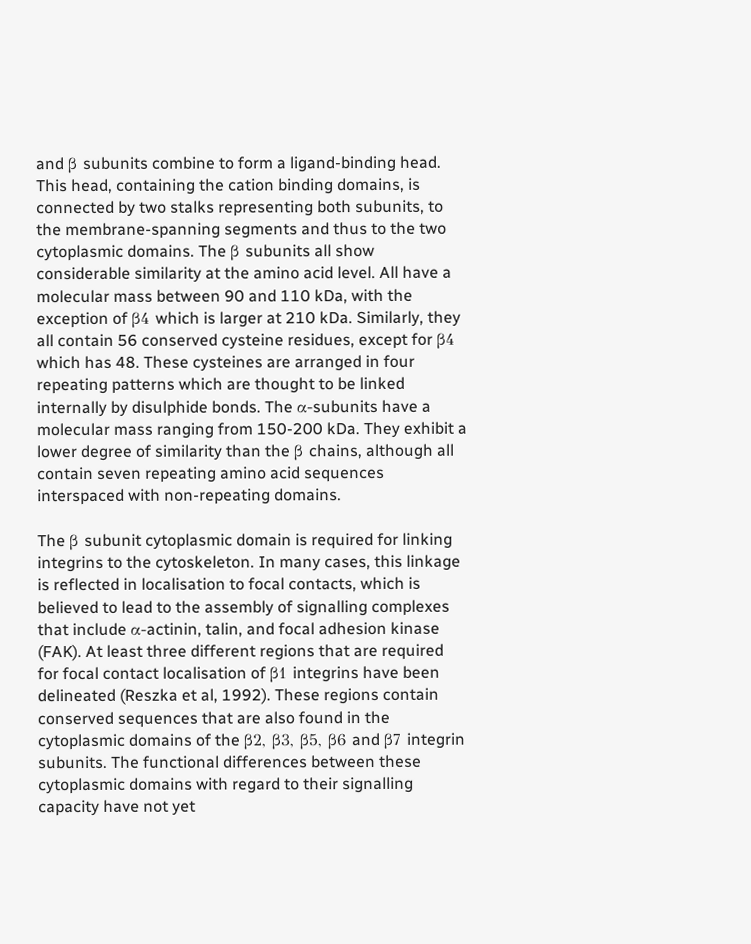and β subunits combine to form a ligand-binding head. This head, containing the cation binding domains, is connected by two stalks representing both subunits, to the membrane-spanning segments and thus to the two cytoplasmic domains. The β subunits all show considerable similarity at the amino acid level. All have a molecular mass between 90 and 110 kDa, with the exception of β4 which is larger at 210 kDa. Similarly, they all contain 56 conserved cysteine residues, except for β4 which has 48. These cysteines are arranged in four repeating patterns which are thought to be linked internally by disulphide bonds. The α-subunits have a molecular mass ranging from 150-200 kDa. They exhibit a lower degree of similarity than the β chains, although all contain seven repeating amino acid sequences interspaced with non-repeating domains.

The β subunit cytoplasmic domain is required for linking integrins to the cytoskeleton. In many cases, this linkage is reflected in localisation to focal contacts, which is believed to lead to the assembly of signalling complexes that include α-actinin, talin, and focal adhesion kinase (FAK). At least three different regions that are required for focal contact localisation of β1 integrins have been delineated (Reszka et al, 1992). These regions contain conserved sequences that are also found in the cytoplasmic domains of the β2, β3, β5, β6 and β7 integrin subunits. The functional differences between these cytoplasmic domains with regard to their signalling capacity have not yet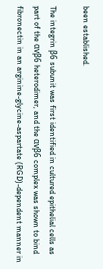been established.

The integrin β6 subunit was first identified in cultured epithelial cells as part of the αvβ6 heterodimer, and the αvβ6 complex was shown to bind fibronectin in an arginine-glycine-aspartate (RGD)-dependent manner in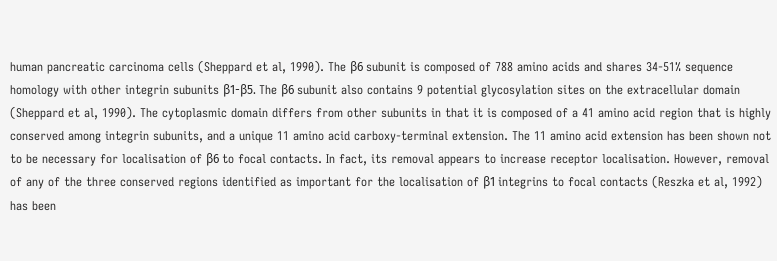human pancreatic carcinoma cells (Sheppard et al, 1990). The β6 subunit is composed of 788 amino acids and shares 34-51% sequence homology with other integrin subunits β1-β5. The β6 subunit also contains 9 potential glycosylation sites on the extracellular domain (Sheppard et al, 1990). The cytoplasmic domain differs from other subunits in that it is composed of a 41 amino acid region that is highly conserved among integrin subunits, and a unique 11 amino acid carboxy-terminal extension. The 11 amino acid extension has been shown not to be necessary for localisation of β6 to focal contacts. In fact, its removal appears to increase receptor localisation. However, removal of any of the three conserved regions identified as important for the localisation of β1 integrins to focal contacts (Reszka et al, 1992) has been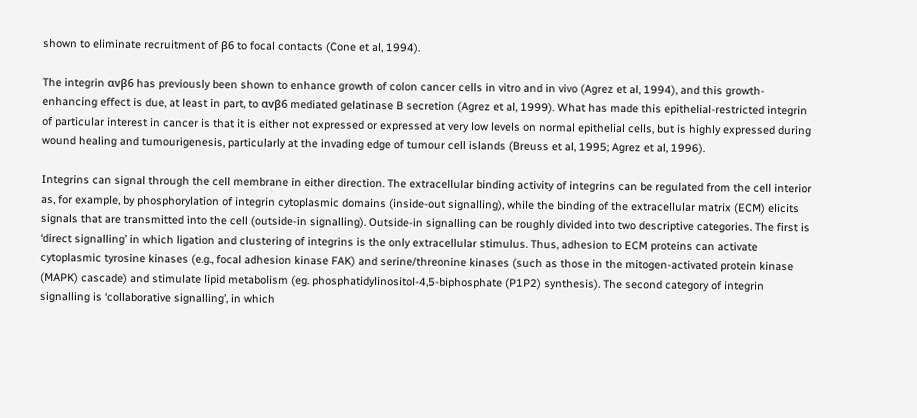shown to eliminate recruitment of β6 to focal contacts (Cone et al, 1994).

The integrin αvβ6 has previously been shown to enhance growth of colon cancer cells in vitro and in vivo (Agrez et al, 1994), and this growth-enhancing effect is due, at least in part, to αvβ6 mediated gelatinase B secretion (Agrez et al, 1999). What has made this epithelial-restricted integrin of particular interest in cancer is that it is either not expressed or expressed at very low levels on normal epithelial cells, but is highly expressed during wound healing and tumourigenesis, particularly at the invading edge of tumour cell islands (Breuss et al, 1995; Agrez et al, 1996).

Integrins can signal through the cell membrane in either direction. The extracellular binding activity of integrins can be regulated from the cell interior as, for example, by phosphorylation of integrin cytoplasmic domains (inside-out signalling), while the binding of the extracellular matrix (ECM) elicits signals that are transmitted into the cell (outside-in signalling). Outside-in signalling can be roughly divided into two descriptive categories. The first is ‘direct signalling’ in which ligation and clustering of integrins is the only extracellular stimulus. Thus, adhesion to ECM proteins can activate cytoplasmic tyrosine kinases (e.g., focal adhesion kinase FAK) and serine/threonine kinases (such as those in the mitogen-activated protein kinase (MAPK) cascade) and stimulate lipid metabolism (eg. phosphatidylinositol-4,5-biphosphate (P1P2) synthesis). The second category of integrin signalling is ‘collaborative signalling’, in which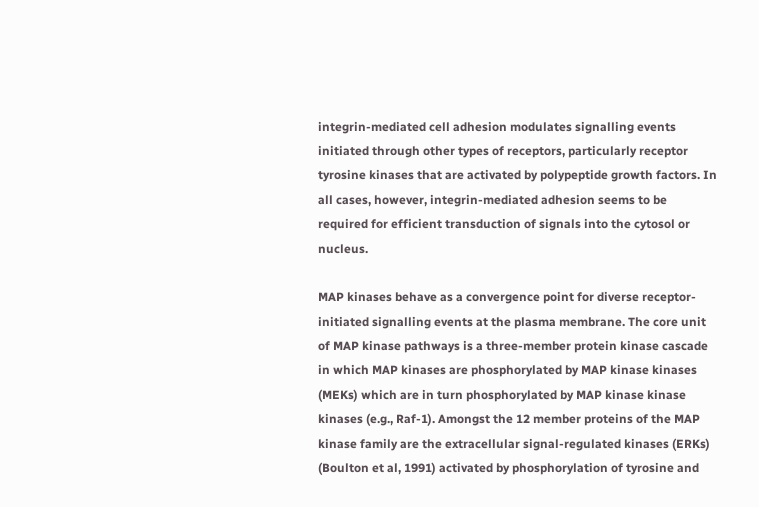integrin-mediated cell adhesion modulates signalling events initiated through other types of receptors, particularly receptor tyrosine kinases that are activated by polypeptide growth factors. In all cases, however, integrin-mediated adhesion seems to be required for efficient transduction of signals into the cytosol or nucleus.

MAP kinases behave as a convergence point for diverse receptor-initiated signalling events at the plasma membrane. The core unit of MAP kinase pathways is a three-member protein kinase cascade in which MAP kinases are phosphorylated by MAP kinase kinases (MEKs) which are in turn phosphorylated by MAP kinase kinase kinases (e.g., Raf-1). Amongst the 12 member proteins of the MAP kinase family are the extracellular signal-regulated kinases (ERKs) (Boulton et al, 1991) activated by phosphorylation of tyrosine and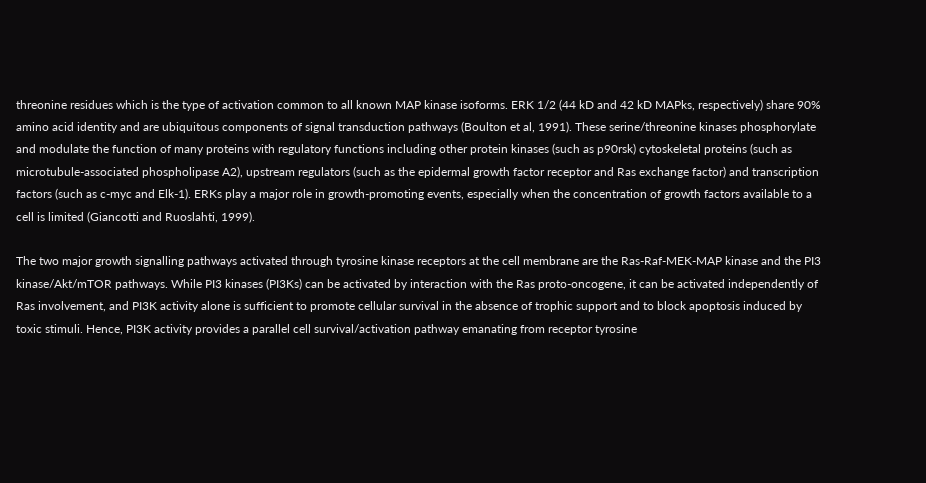threonine residues which is the type of activation common to all known MAP kinase isoforms. ERK 1/2 (44 kD and 42 kD MAPks, respectively) share 90% amino acid identity and are ubiquitous components of signal transduction pathways (Boulton et al, 1991). These serine/threonine kinases phosphorylate and modulate the function of many proteins with regulatory functions including other protein kinases (such as p90rsk) cytoskeletal proteins (such as microtubule-associated phospholipase A2), upstream regulators (such as the epidermal growth factor receptor and Ras exchange factor) and transcription factors (such as c-myc and Elk-1). ERKs play a major role in growth-promoting events, especially when the concentration of growth factors available to a cell is limited (Giancotti and Ruoslahti, 1999).

The two major growth signalling pathways activated through tyrosine kinase receptors at the cell membrane are the Ras-Raf-MEK-MAP kinase and the PI3 kinase/Akt/mTOR pathways. While PI3 kinases (PI3Ks) can be activated by interaction with the Ras proto-oncogene, it can be activated independently of Ras involvement, and PI3K activity alone is sufficient to promote cellular survival in the absence of trophic support and to block apoptosis induced by toxic stimuli. Hence, PI3K activity provides a parallel cell survival/activation pathway emanating from receptor tyrosine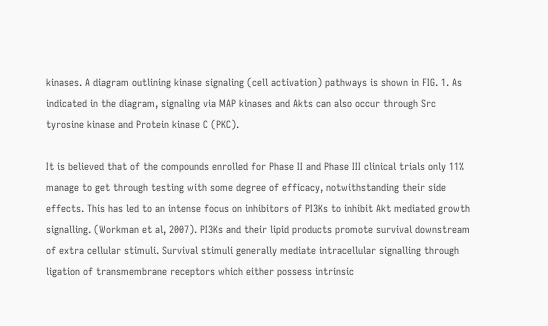kinases. A diagram outlining kinase signaling (cell activation) pathways is shown in FIG. 1. As indicated in the diagram, signaling via MAP kinases and Akts can also occur through Src tyrosine kinase and Protein kinase C (PKC).

It is believed that of the compounds enrolled for Phase II and Phase III clinical trials only 11% manage to get through testing with some degree of efficacy, notwithstanding their side effects. This has led to an intense focus on inhibitors of PI3Ks to inhibit Akt mediated growth signalling. (Workman et al, 2007). PI3Ks and their lipid products promote survival downstream of extra cellular stimuli. Survival stimuli generally mediate intracellular signalling through ligation of transmembrane receptors which either possess intrinsic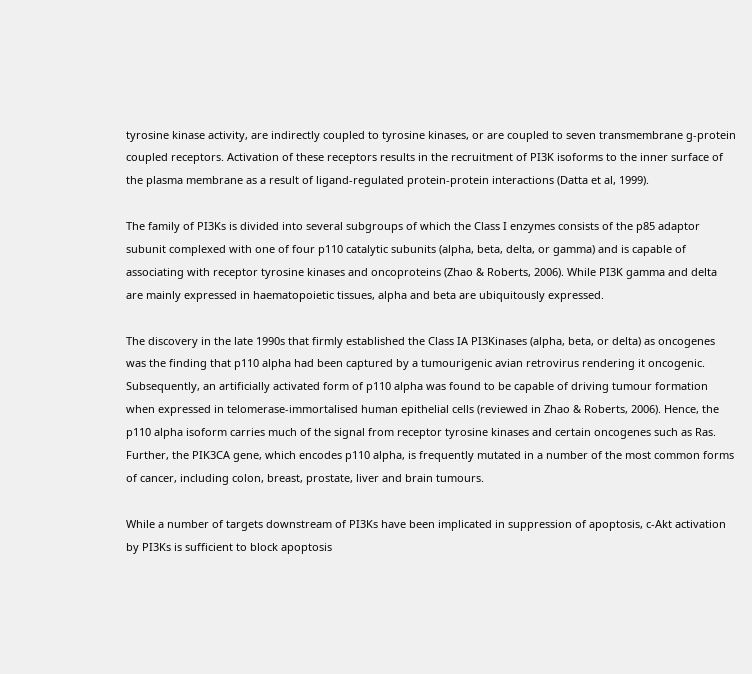tyrosine kinase activity, are indirectly coupled to tyrosine kinases, or are coupled to seven transmembrane g-protein coupled receptors. Activation of these receptors results in the recruitment of PI3K isoforms to the inner surface of the plasma membrane as a result of ligand-regulated protein-protein interactions (Datta et al, 1999).

The family of PI3Ks is divided into several subgroups of which the Class I enzymes consists of the p85 adaptor subunit complexed with one of four p110 catalytic subunits (alpha, beta, delta, or gamma) and is capable of associating with receptor tyrosine kinases and oncoproteins (Zhao & Roberts, 2006). While PI3K gamma and delta are mainly expressed in haematopoietic tissues, alpha and beta are ubiquitously expressed.

The discovery in the late 1990s that firmly established the Class IA PI3Kinases (alpha, beta, or delta) as oncogenes was the finding that p110 alpha had been captured by a tumourigenic avian retrovirus rendering it oncogenic. Subsequently, an artificially activated form of p110 alpha was found to be capable of driving tumour formation when expressed in telomerase-immortalised human epithelial cells (reviewed in Zhao & Roberts, 2006). Hence, the p110 alpha isoform carries much of the signal from receptor tyrosine kinases and certain oncogenes such as Ras. Further, the PIK3CA gene, which encodes p110 alpha, is frequently mutated in a number of the most common forms of cancer, including colon, breast, prostate, liver and brain tumours.

While a number of targets downstream of PI3Ks have been implicated in suppression of apoptosis, c-Akt activation by PI3Ks is sufficient to block apoptosis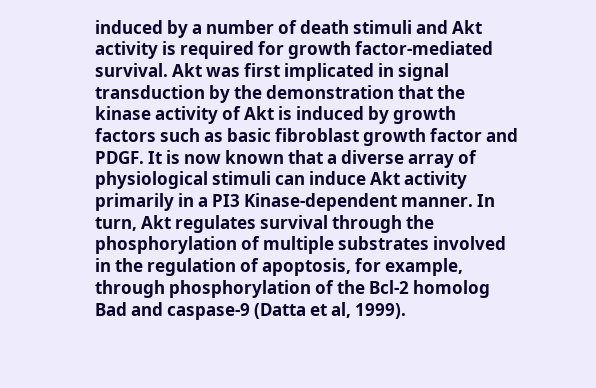induced by a number of death stimuli and Akt activity is required for growth factor-mediated survival. Akt was first implicated in signal transduction by the demonstration that the kinase activity of Akt is induced by growth factors such as basic fibroblast growth factor and PDGF. It is now known that a diverse array of physiological stimuli can induce Akt activity primarily in a PI3 Kinase-dependent manner. In turn, Akt regulates survival through the phosphorylation of multiple substrates involved in the regulation of apoptosis, for example, through phosphorylation of the Bcl-2 homolog Bad and caspase-9 (Datta et al, 1999).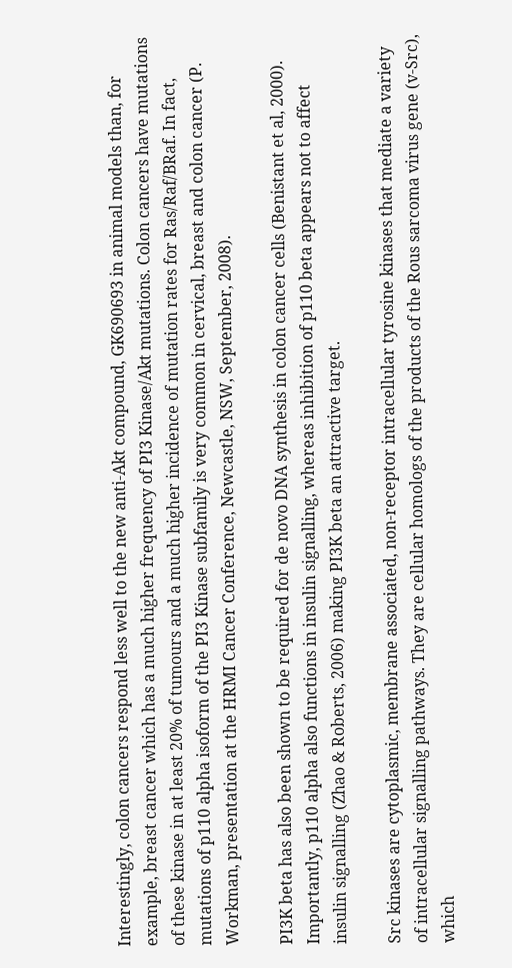Interestingly, colon cancers respond less well to the new anti-Akt compound, GK690693 in animal models than, for example, breast cancer which has a much higher frequency of PI3 Kinase/Akt mutations. Colon cancers have mutations of these kinase in at least 20% of tumours and a much higher incidence of mutation rates for Ras/Raf/BRaf. In fact, mutations of p110 alpha isoform of the PI3 Kinase subfamily is very common in cervical, breast and colon cancer (P. Workman, presentation at the HRMI Cancer Conference, Newcastle, NSW, September, 2008).

PI3K beta has also been shown to be required for de novo DNA synthesis in colon cancer cells (Benistant et al, 2000). Importantly, p110 alpha also functions in insulin signalling, whereas inhibition of p110 beta appears not to affect insulin signalling (Zhao & Roberts, 2006) making PI3K beta an attractive target.

Src kinases are cytoplasmic, membrane associated, non-receptor intracellular tyrosine kinases that mediate a variety of intracellular signalling pathways. They are cellular homologs of the products of the Rous sarcoma virus gene (v-Src), which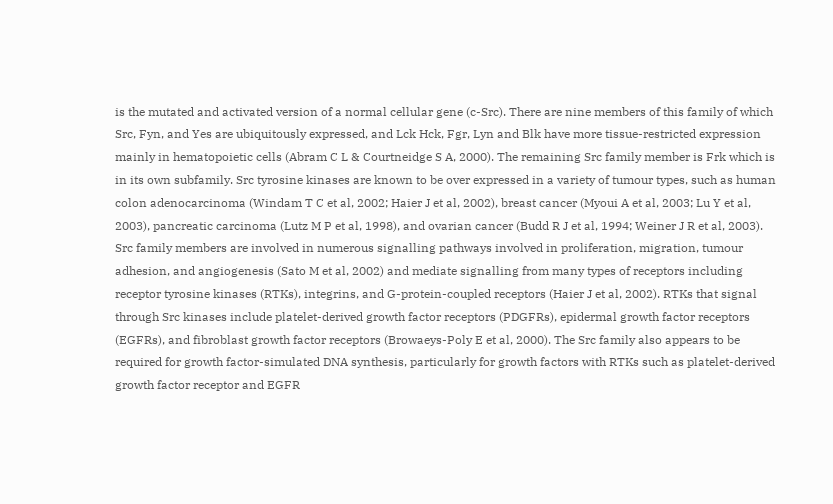is the mutated and activated version of a normal cellular gene (c-Src). There are nine members of this family of which Src, Fyn, and Yes are ubiquitously expressed, and Lck Hck, Fgr, Lyn and Blk have more tissue-restricted expression mainly in hematopoietic cells (Abram C L & Courtneidge S A, 2000). The remaining Src family member is Frk which is in its own subfamily. Src tyrosine kinases are known to be over expressed in a variety of tumour types, such as human colon adenocarcinoma (Windam T C et al, 2002; Haier J et al, 2002), breast cancer (Myoui A et al, 2003; Lu Y et al, 2003), pancreatic carcinoma (Lutz M P et al, 1998), and ovarian cancer (Budd R J et al, 1994; Weiner J R et al, 2003). Src family members are involved in numerous signalling pathways involved in proliferation, migration, tumour adhesion, and angiogenesis (Sato M et al, 2002) and mediate signalling from many types of receptors including receptor tyrosine kinases (RTKs), integrins, and G-protein-coupled receptors (Haier J et al, 2002). RTKs that signal through Src kinases include platelet-derived growth factor receptors (PDGFRs), epidermal growth factor receptors (EGFRs), and fibroblast growth factor receptors (Browaeys-Poly E et al, 2000). The Src family also appears to be required for growth factor-simulated DNA synthesis, particularly for growth factors with RTKs such as platelet-derived growth factor receptor and EGFR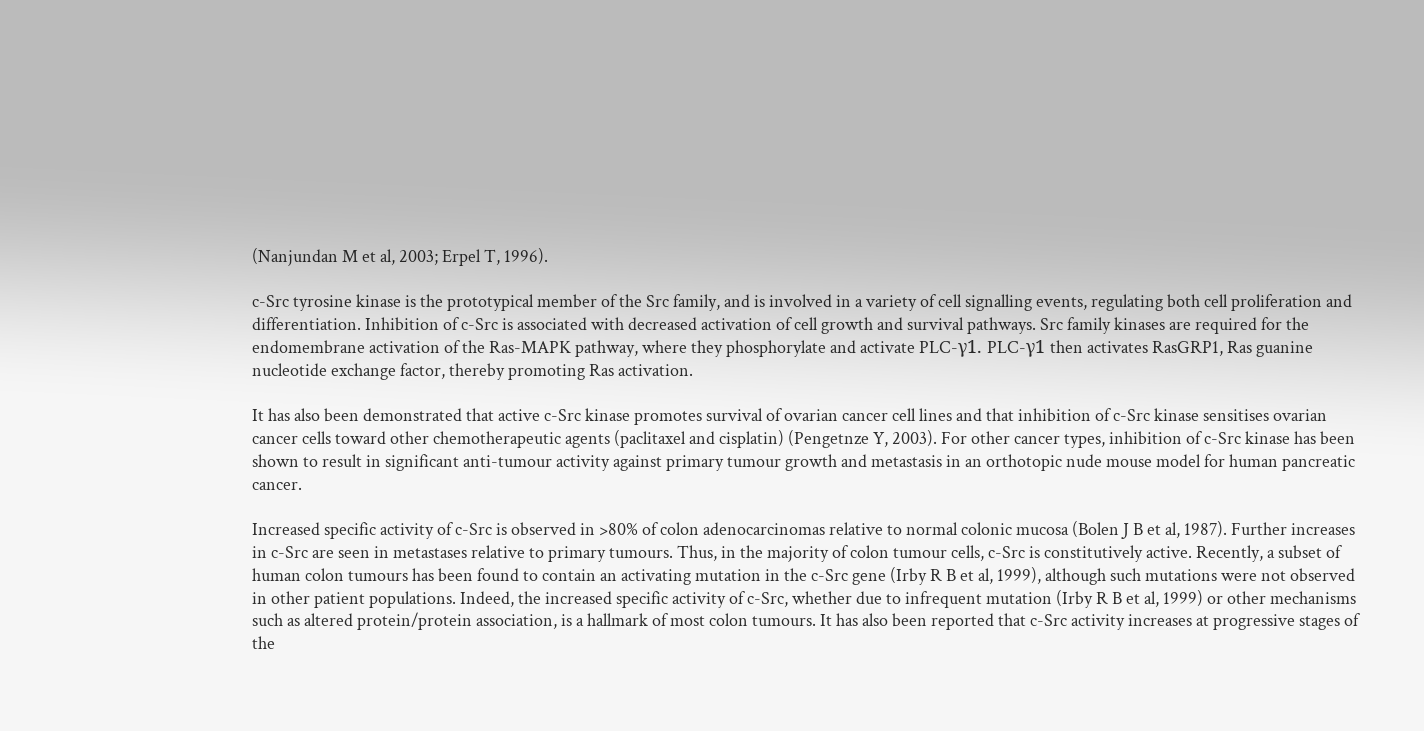(Nanjundan M et al, 2003; Erpel T, 1996).

c-Src tyrosine kinase is the prototypical member of the Src family, and is involved in a variety of cell signalling events, regulating both cell proliferation and differentiation. Inhibition of c-Src is associated with decreased activation of cell growth and survival pathways. Src family kinases are required for the endomembrane activation of the Ras-MAPK pathway, where they phosphorylate and activate PLC-γ1. PLC-γ1 then activates RasGRP1, Ras guanine nucleotide exchange factor, thereby promoting Ras activation.

It has also been demonstrated that active c-Src kinase promotes survival of ovarian cancer cell lines and that inhibition of c-Src kinase sensitises ovarian cancer cells toward other chemotherapeutic agents (paclitaxel and cisplatin) (Pengetnze Y, 2003). For other cancer types, inhibition of c-Src kinase has been shown to result in significant anti-tumour activity against primary tumour growth and metastasis in an orthotopic nude mouse model for human pancreatic cancer.

Increased specific activity of c-Src is observed in >80% of colon adenocarcinomas relative to normal colonic mucosa (Bolen J B et al, 1987). Further increases in c-Src are seen in metastases relative to primary tumours. Thus, in the majority of colon tumour cells, c-Src is constitutively active. Recently, a subset of human colon tumours has been found to contain an activating mutation in the c-Src gene (Irby R B et al, 1999), although such mutations were not observed in other patient populations. Indeed, the increased specific activity of c-Src, whether due to infrequent mutation (Irby R B et al, 1999) or other mechanisms such as altered protein/protein association, is a hallmark of most colon tumours. It has also been reported that c-Src activity increases at progressive stages of the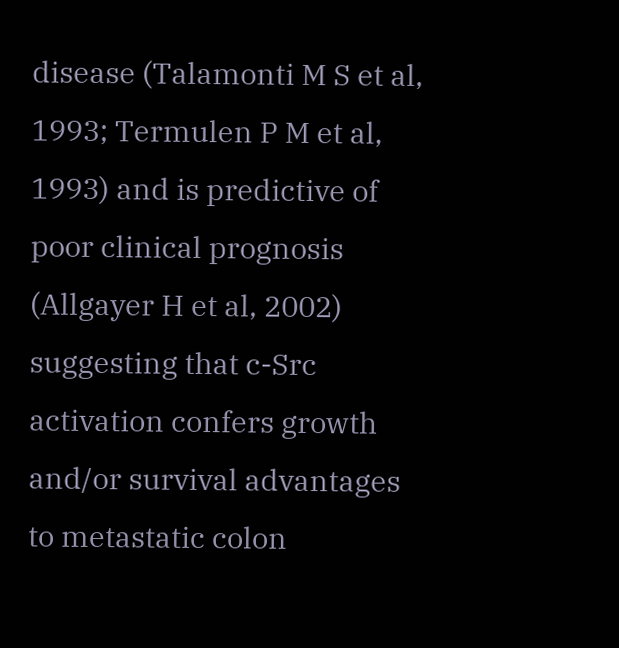disease (Talamonti M S et al, 1993; Termulen P M et al, 1993) and is predictive of poor clinical prognosis (Allgayer H et al, 2002) suggesting that c-Src activation confers growth and/or survival advantages to metastatic colon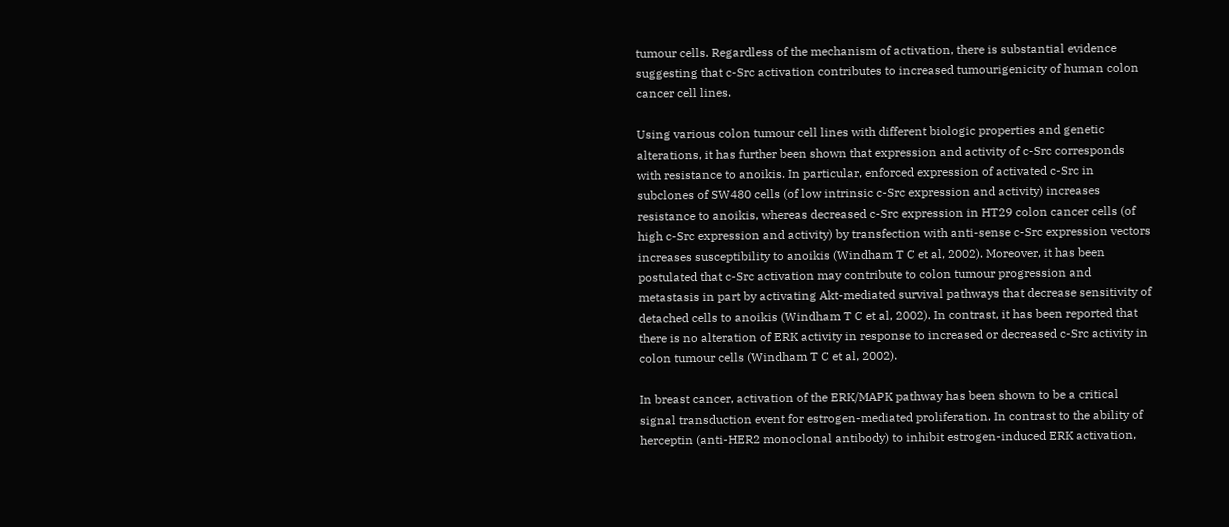tumour cells. Regardless of the mechanism of activation, there is substantial evidence suggesting that c-Src activation contributes to increased tumourigenicity of human colon cancer cell lines.

Using various colon tumour cell lines with different biologic properties and genetic alterations, it has further been shown that expression and activity of c-Src corresponds with resistance to anoikis. In particular, enforced expression of activated c-Src in subclones of SW480 cells (of low intrinsic c-Src expression and activity) increases resistance to anoikis, whereas decreased c-Src expression in HT29 colon cancer cells (of high c-Src expression and activity) by transfection with anti-sense c-Src expression vectors increases susceptibility to anoikis (Windham T C et al, 2002). Moreover, it has been postulated that c-Src activation may contribute to colon tumour progression and metastasis in part by activating Akt-mediated survival pathways that decrease sensitivity of detached cells to anoikis (Windham T C et al, 2002). In contrast, it has been reported that there is no alteration of ERK activity in response to increased or decreased c-Src activity in colon tumour cells (Windham T C et al, 2002).

In breast cancer, activation of the ERK/MAPK pathway has been shown to be a critical signal transduction event for estrogen-mediated proliferation. In contrast to the ability of herceptin (anti-HER2 monoclonal antibody) to inhibit estrogen-induced ERK activation,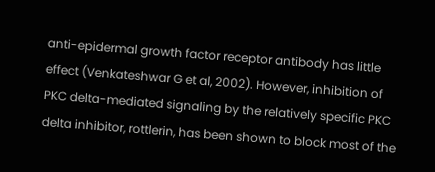anti-epidermal growth factor receptor antibody has little effect (Venkateshwar G et al, 2002). However, inhibition of PKC delta-mediated signaling by the relatively specific PKC delta inhibitor, rottlerin, has been shown to block most of the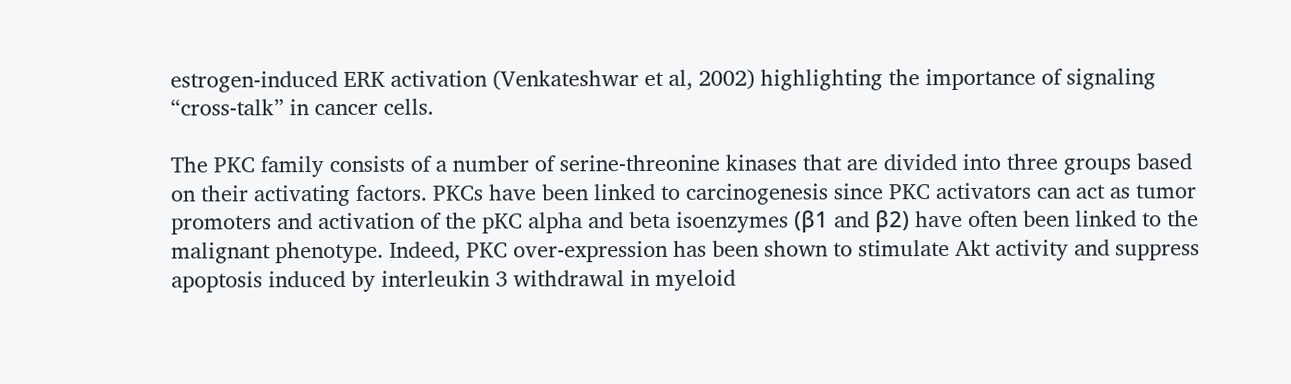estrogen-induced ERK activation (Venkateshwar et al, 2002) highlighting the importance of signaling “cross-talk” in cancer cells.

The PKC family consists of a number of serine-threonine kinases that are divided into three groups based on their activating factors. PKCs have been linked to carcinogenesis since PKC activators can act as tumor promoters and activation of the pKC alpha and beta isoenzymes (β1 and β2) have often been linked to the malignant phenotype. Indeed, PKC over-expression has been shown to stimulate Akt activity and suppress apoptosis induced by interleukin 3 withdrawal in myeloid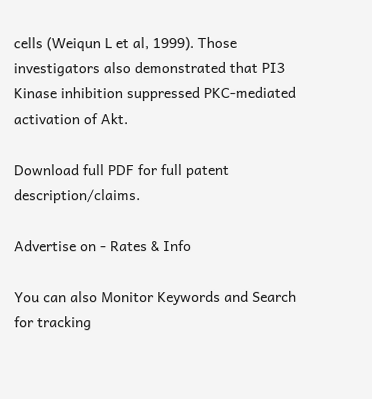cells (Weiqun L et al, 1999). Those investigators also demonstrated that PI3 Kinase inhibition suppressed PKC-mediated activation of Akt.

Download full PDF for full patent description/claims.

Advertise on - Rates & Info

You can also Monitor Keywords and Search for tracking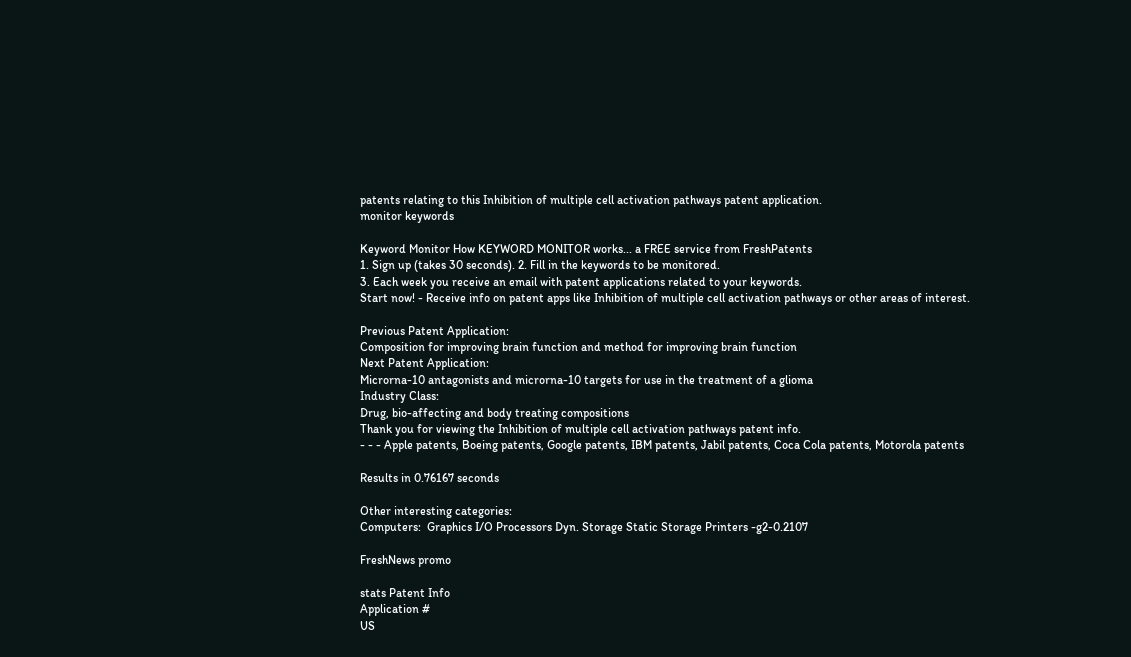patents relating to this Inhibition of multiple cell activation pathways patent application.
monitor keywords

Keyword Monitor How KEYWORD MONITOR works... a FREE service from FreshPatents
1. Sign up (takes 30 seconds). 2. Fill in the keywords to be monitored.
3. Each week you receive an email with patent applications related to your keywords.
Start now! - Receive info on patent apps like Inhibition of multiple cell activation pathways or other areas of interest.

Previous Patent Application:
Composition for improving brain function and method for improving brain function
Next Patent Application:
Microrna-10 antagonists and microrna-10 targets for use in the treatment of a glioma
Industry Class:
Drug, bio-affecting and body treating compositions
Thank you for viewing the Inhibition of multiple cell activation pathways patent info.
- - - Apple patents, Boeing patents, Google patents, IBM patents, Jabil patents, Coca Cola patents, Motorola patents

Results in 0.76167 seconds

Other interesting categories:
Computers:  Graphics I/O Processors Dyn. Storage Static Storage Printers -g2-0.2107

FreshNews promo

stats Patent Info
Application #
US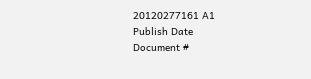20120277161 A1
Publish Date
Document #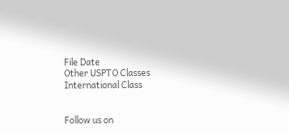File Date
Other USPTO Classes
International Class


Follow us on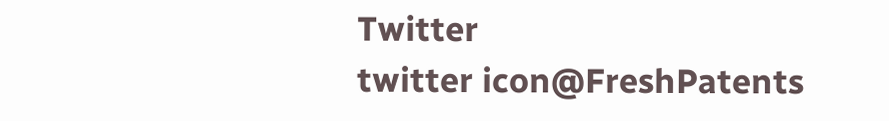Twitter
twitter icon@FreshPatents